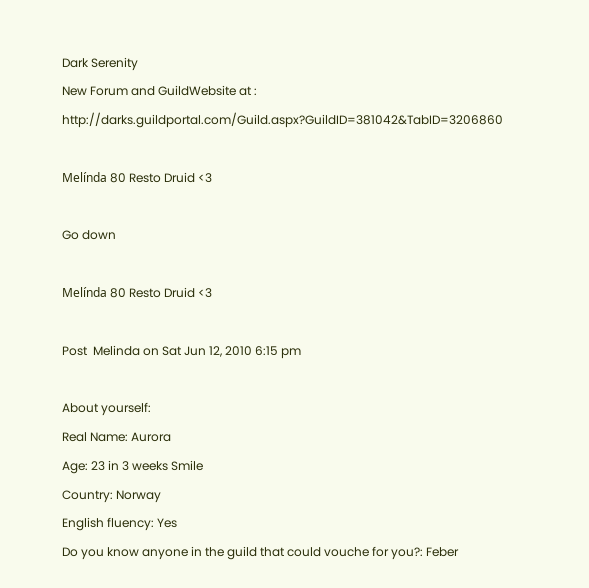Dark Serenity
New Forum and GuildWebsite at : http://darks.guildportal.com/Guild.aspx?GuildID=381042&TabID=3206860

Melínda 80 Resto Druid <3

Go down

Melínda 80 Resto Druid <3

Post  Melinda on Sat Jun 12, 2010 6:15 pm

About yourself:
Real Name: Aurora
Age: 23 in 3 weeks Smile
Country: Norway
English fluency: Yes
Do you know anyone in the guild that could vouche for you?: Feber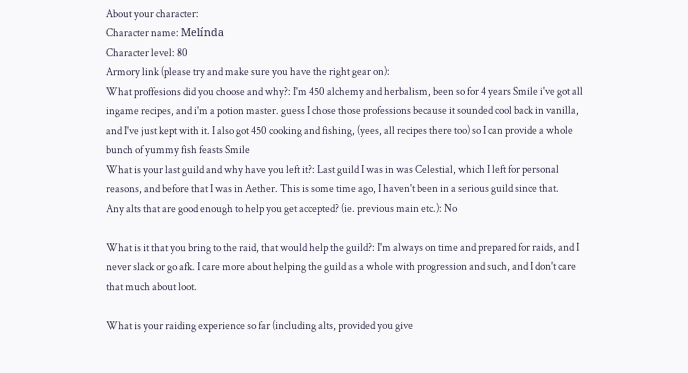About your character:
Character name: Melínda
Character level: 80
Armory link (please try and make sure you have the right gear on):
What proffesions did you choose and why?: I'm 450 alchemy and herbalism, been so for 4 years Smile i've got all ingame recipes, and i'm a potion master. guess I chose those professions because it sounded cool back in vanilla, and I've just kept with it. I also got 450 cooking and fishing, (yees, all recipes there too) so I can provide a whole bunch of yummy fish feasts Smile
What is your last guild and why have you left it?: Last guild I was in was Celestial, which I left for personal reasons, and before that I was in Aether. This is some time ago, I haven't been in a serious guild since that.
Any alts that are good enough to help you get accepted? (ie. previous main etc.): No

What is it that you bring to the raid, that would help the guild?: I'm always on time and prepared for raids, and I never slack or go afk. I care more about helping the guild as a whole with progression and such, and I don't care that much about loot.

What is your raiding experience so far (including alts, provided you give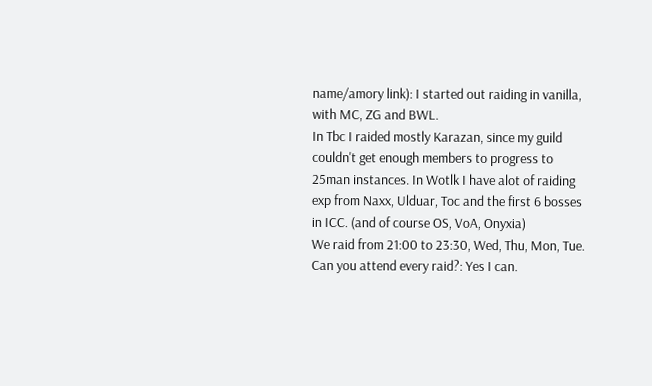name/amory link): I started out raiding in vanilla, with MC, ZG and BWL.
In Tbc I raided mostly Karazan, since my guild couldn't get enough members to progress to 25man instances. In Wotlk I have alot of raiding exp from Naxx, Ulduar, Toc and the first 6 bosses in ICC. (and of course OS, VoA, Onyxia)
We raid from 21:00 to 23:30, Wed, Thu, Mon, Tue. Can you attend every raid?: Yes I can.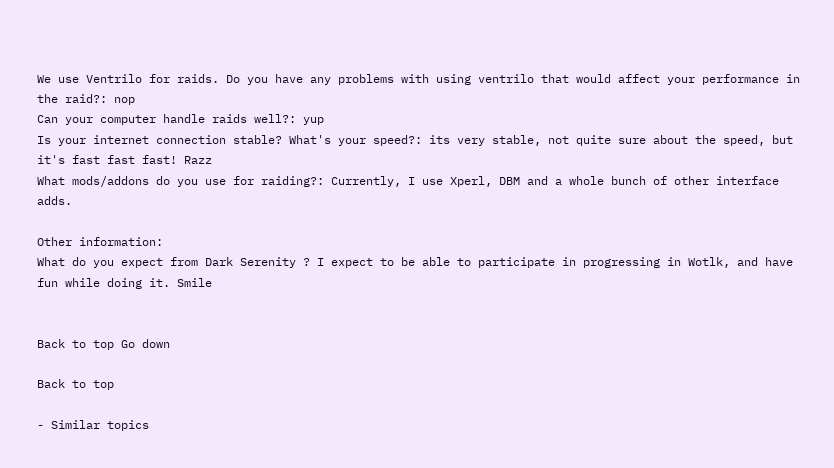We use Ventrilo for raids. Do you have any problems with using ventrilo that would affect your performance in the raid?: nop
Can your computer handle raids well?: yup
Is your internet connection stable? What's your speed?: its very stable, not quite sure about the speed, but it's fast fast fast! Razz
What mods/addons do you use for raiding?: Currently, I use Xperl, DBM and a whole bunch of other interface adds.

Other information:
What do you expect from Dark Serenity ? I expect to be able to participate in progressing in Wotlk, and have fun while doing it. Smile


Back to top Go down

Back to top

- Similar topics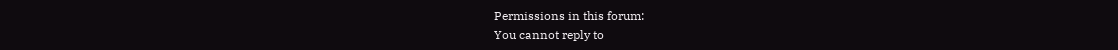Permissions in this forum:
You cannot reply to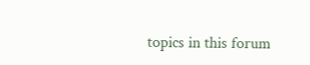topics in this forum